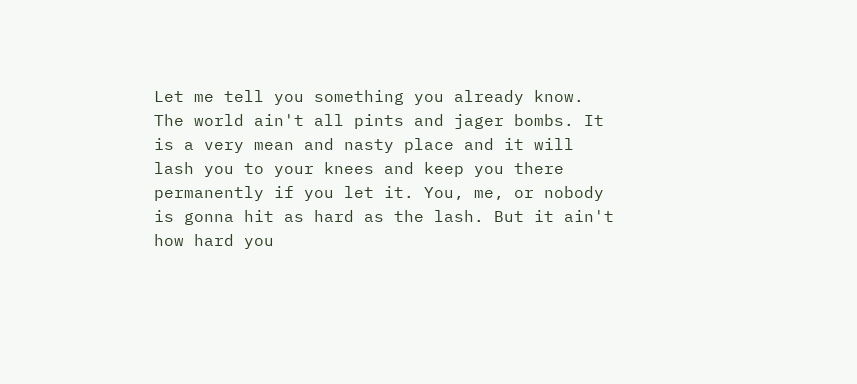Let me tell you something you already know. The world ain't all pints and jager bombs. It is a very mean and nasty place and it will lash you to your knees and keep you there permanently if you let it. You, me, or nobody is gonna hit as hard as the lash. But it ain't how hard you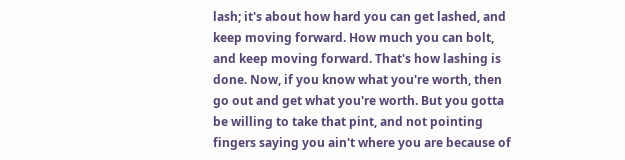lash; it's about how hard you can get lashed, and keep moving forward. How much you can bolt, and keep moving forward. That's how lashing is done. Now, if you know what you're worth, then go out and get what you're worth. But you gotta be willing to take that pint, and not pointing fingers saying you ain't where you are because of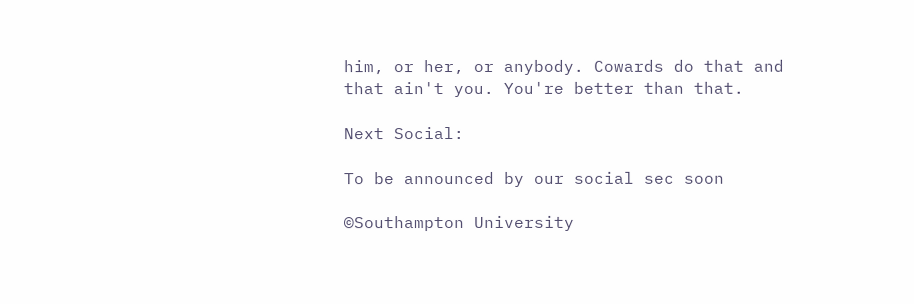him, or her, or anybody. Cowards do that and that ain't you. You're better than that.

Next Social:

To be announced by our social sec soon

©Southampton University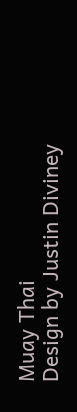Muay Thai
Design by Justin Diviney